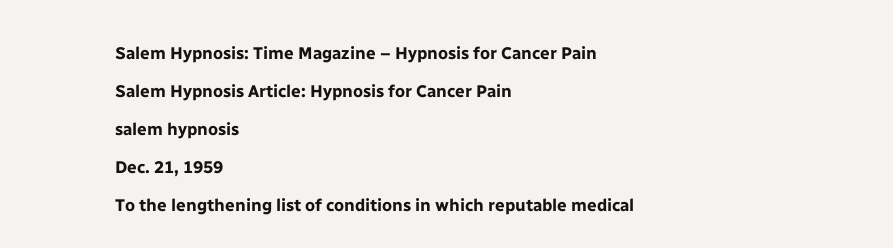Salem Hypnosis: Time Magazine – Hypnosis for Cancer Pain

Salem Hypnosis Article: Hypnosis for Cancer Pain

salem hypnosis

Dec. 21, 1959

To the lengthening list of conditions in which reputable medical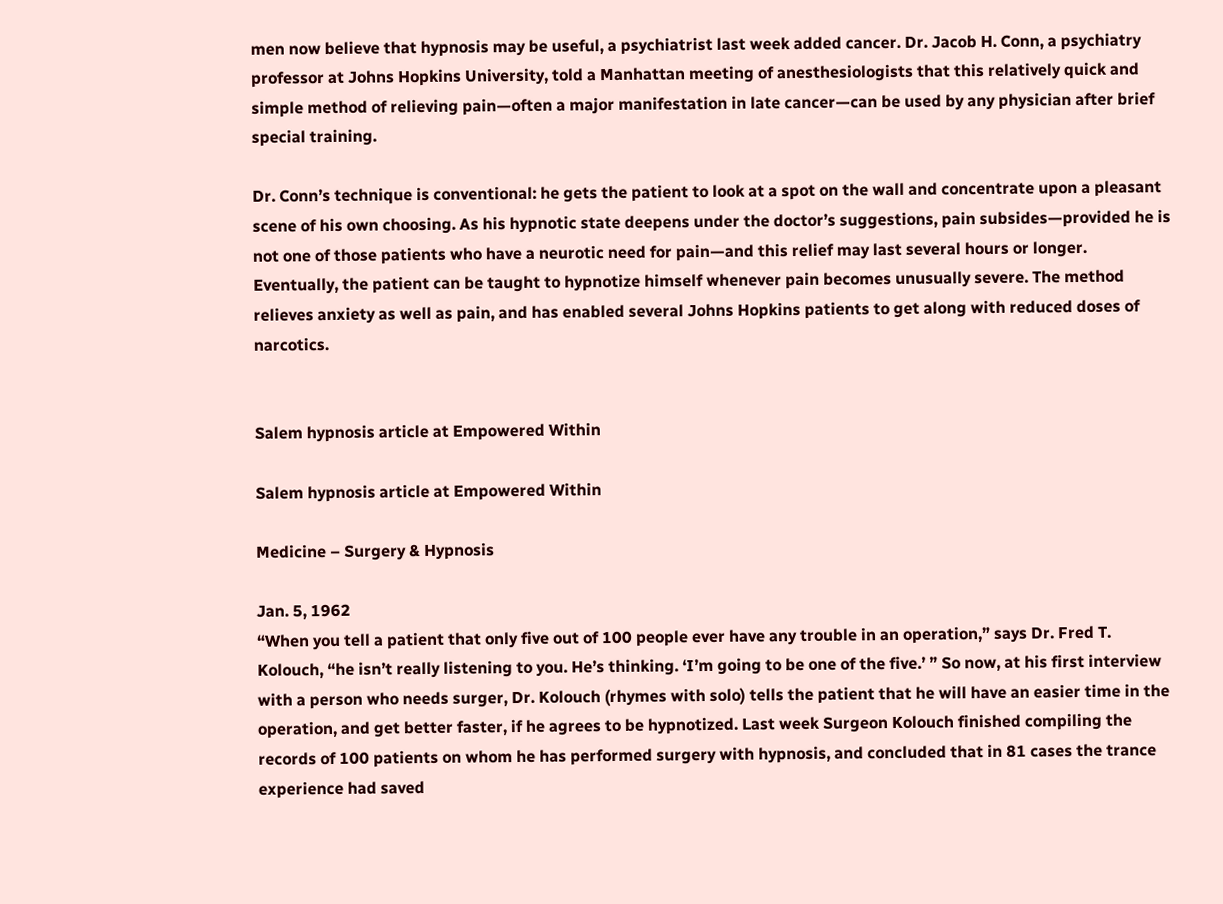men now believe that hypnosis may be useful, a psychiatrist last week added cancer. Dr. Jacob H. Conn, a psychiatry professor at Johns Hopkins University, told a Manhattan meeting of anesthesiologists that this relatively quick and simple method of relieving pain—often a major manifestation in late cancer—can be used by any physician after brief special training.

Dr. Conn’s technique is conventional: he gets the patient to look at a spot on the wall and concentrate upon a pleasant scene of his own choosing. As his hypnotic state deepens under the doctor’s suggestions, pain subsides—provided he is not one of those patients who have a neurotic need for pain—and this relief may last several hours or longer. Eventually, the patient can be taught to hypnotize himself whenever pain becomes unusually severe. The method relieves anxiety as well as pain, and has enabled several Johns Hopkins patients to get along with reduced doses of narcotics.


Salem hypnosis article at Empowered Within

Salem hypnosis article at Empowered Within

Medicine – Surgery & Hypnosis

Jan. 5, 1962
“When you tell a patient that only five out of 100 people ever have any trouble in an operation,” says Dr. Fred T. Kolouch, “he isn’t really listening to you. He’s thinking. ‘I’m going to be one of the five.’ ” So now, at his first interview with a person who needs surger, Dr. Kolouch (rhymes with solo) tells the patient that he will have an easier time in the operation, and get better faster, if he agrees to be hypnotized. Last week Surgeon Kolouch finished compiling the records of 100 patients on whom he has performed surgery with hypnosis, and concluded that in 81 cases the trance experience had saved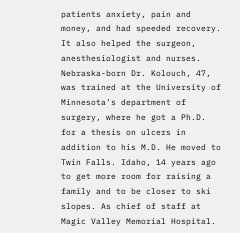patients anxiety, pain and money, and had speeded recovery. It also helped the surgeon, anesthesiologist and nurses.
Nebraska-born Dr. Kolouch, 47, was trained at the University of Minnesota’s department of surgery, where he got a Ph.D. for a thesis on ulcers in addition to his M.D. He moved to Twin Falls. Idaho, 14 years ago to get more room for raising a family and to be closer to ski slopes. As chief of staff at Magic Valley Memorial Hospital.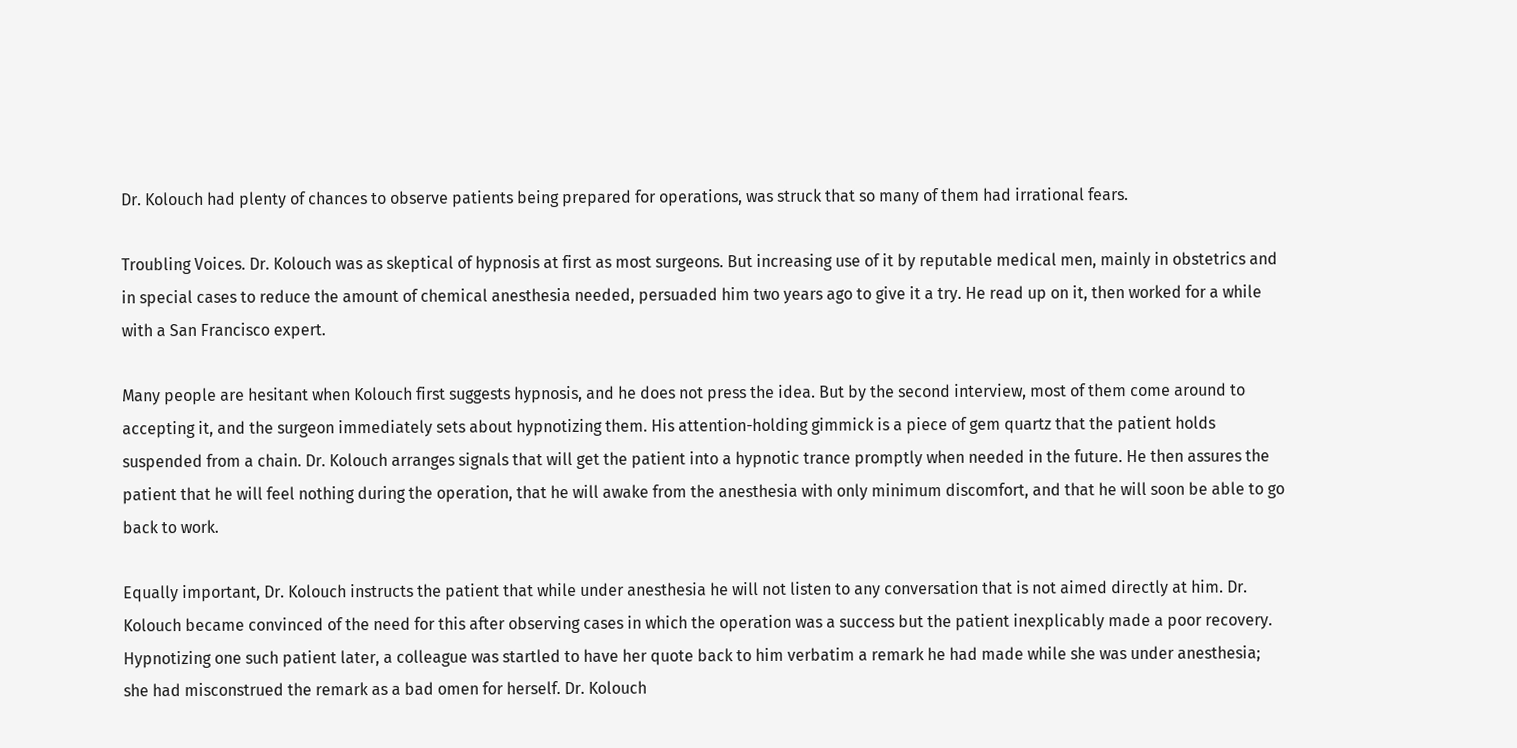Dr. Kolouch had plenty of chances to observe patients being prepared for operations, was struck that so many of them had irrational fears.

Troubling Voices. Dr. Kolouch was as skeptical of hypnosis at first as most surgeons. But increasing use of it by reputable medical men, mainly in obstetrics and in special cases to reduce the amount of chemical anesthesia needed, persuaded him two years ago to give it a try. He read up on it, then worked for a while with a San Francisco expert.

Many people are hesitant when Kolouch first suggests hypnosis, and he does not press the idea. But by the second interview, most of them come around to accepting it, and the surgeon immediately sets about hypnotizing them. His attention-holding gimmick is a piece of gem quartz that the patient holds suspended from a chain. Dr. Kolouch arranges signals that will get the patient into a hypnotic trance promptly when needed in the future. He then assures the patient that he will feel nothing during the operation, that he will awake from the anesthesia with only minimum discomfort, and that he will soon be able to go back to work.

Equally important, Dr. Kolouch instructs the patient that while under anesthesia he will not listen to any conversation that is not aimed directly at him. Dr. Kolouch became convinced of the need for this after observing cases in which the operation was a success but the patient inexplicably made a poor recovery. Hypnotizing one such patient later, a colleague was startled to have her quote back to him verbatim a remark he had made while she was under anesthesia; she had misconstrued the remark as a bad omen for herself. Dr. Kolouch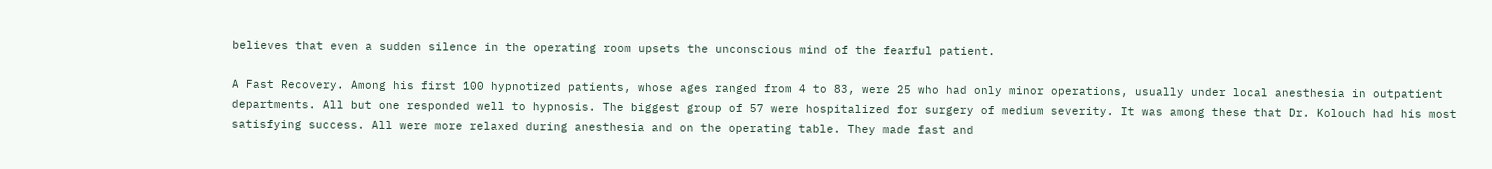believes that even a sudden silence in the operating room upsets the unconscious mind of the fearful patient.

A Fast Recovery. Among his first 100 hypnotized patients, whose ages ranged from 4 to 83, were 25 who had only minor operations, usually under local anesthesia in outpatient departments. All but one responded well to hypnosis. The biggest group of 57 were hospitalized for surgery of medium severity. It was among these that Dr. Kolouch had his most satisfying success. All were more relaxed during anesthesia and on the operating table. They made fast and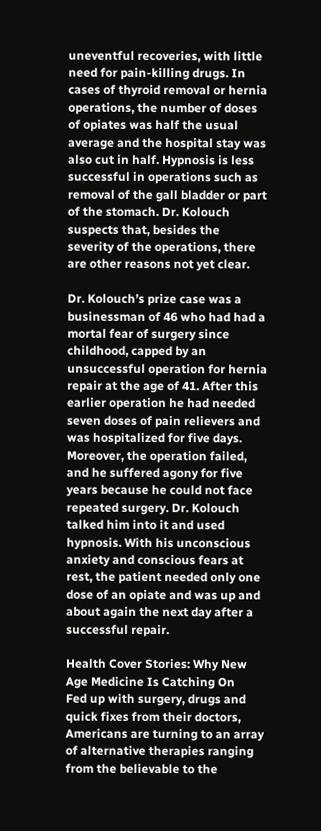uneventful recoveries, with little need for pain-killing drugs. In cases of thyroid removal or hernia operations, the number of doses of opiates was half the usual average and the hospital stay was also cut in half. Hypnosis is less successful in operations such as removal of the gall bladder or part of the stomach. Dr. Kolouch suspects that, besides the severity of the operations, there are other reasons not yet clear.

Dr. Kolouch’s prize case was a businessman of 46 who had had a mortal fear of surgery since childhood, capped by an unsuccessful operation for hernia repair at the age of 41. After this earlier operation he had needed seven doses of pain relievers and was hospitalized for five days. Moreover, the operation failed, and he suffered agony for five years because he could not face repeated surgery. Dr. Kolouch talked him into it and used hypnosis. With his unconscious anxiety and conscious fears at rest, the patient needed only one dose of an opiate and was up and about again the next day after a successful repair.

Health Cover Stories: Why New Age Medicine Is Catching On
Fed up with surgery, drugs and quick fixes from their doctors, Americans are turning to an array of alternative therapies ranging from the believable to the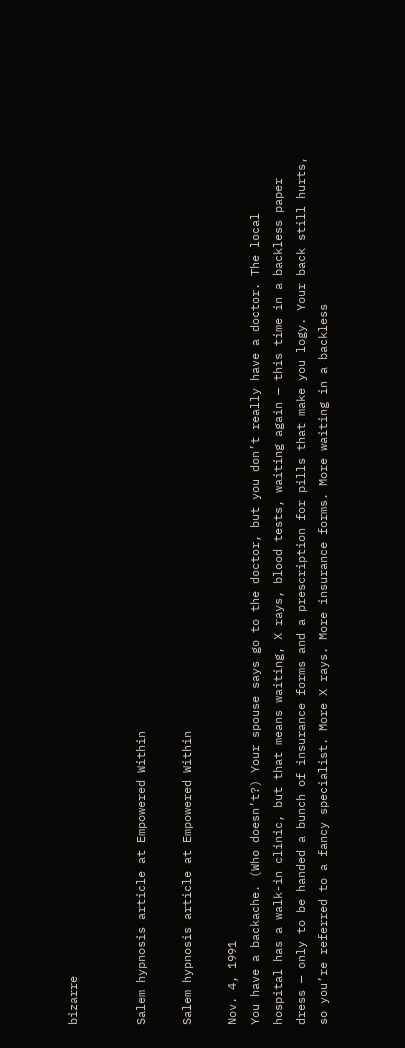bizarre


Salem hypnosis article at Empowered Within

Salem hypnosis article at Empowered Within

Nov. 4, 1991
You have a backache. (Who doesn’t?) Your spouse says go to the doctor, but you don’t really have a doctor. The local hospital has a walk-in clinic, but that means waiting, X rays, blood tests, waiting again — this time in a backless paper dress — only to be handed a bunch of insurance forms and a prescription for pills that make you logy. Your back still hurts, so you’re referred to a fancy specialist. More X rays. More insurance forms. More waiting in a backless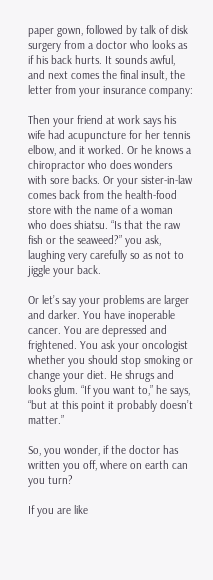paper gown, followed by talk of disk surgery from a doctor who looks as if his back hurts. It sounds awful, and next comes the final insult, the letter from your insurance company:

Then your friend at work says his wife had acupuncture for her tennis elbow, and it worked. Or he knows a chiropractor who does wonders with sore backs. Or your sister-in-law comes back from the health-food store with the name of a woman who does shiatsu. “Is that the raw fish or the seaweed?” you ask, laughing very carefully so as not to jiggle your back.

Or let’s say your problems are larger and darker. You have inoperable cancer. You are depressed and frightened. You ask your oncologist whether you should stop smoking or change your diet. He shrugs and looks glum. “If you want to,” he says, “but at this point it probably doesn’t matter.”

So, you wonder, if the doctor has written you off, where on earth can you turn?

If you are like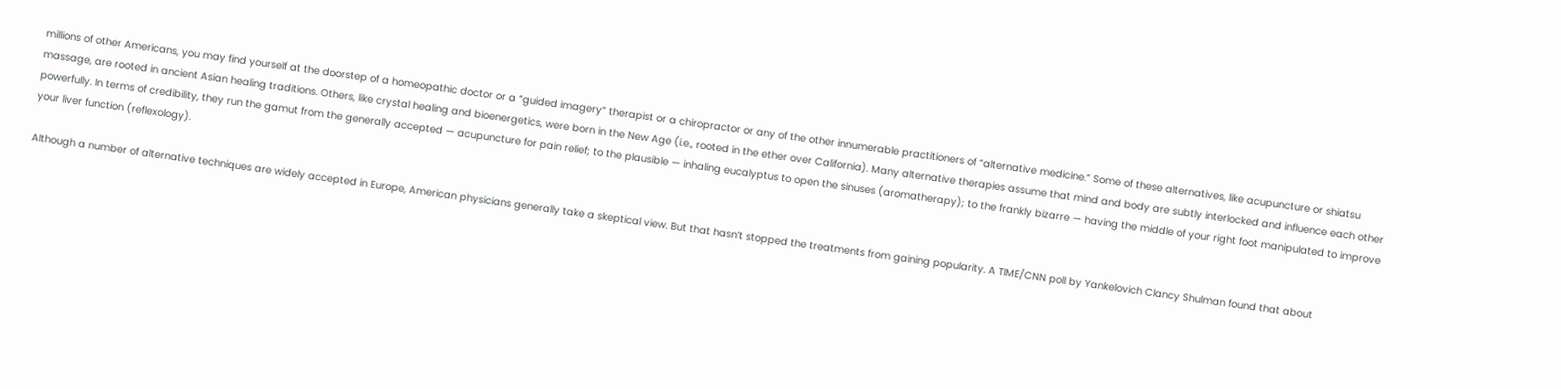millions of other Americans, you may find yourself at the doorstep of a homeopathic doctor or a “guided imagery” therapist or a chiropractor or any of the other innumerable practitioners of “alternative medicine.” Some of these alternatives, like acupuncture or shiatsu massage, are rooted in ancient Asian healing traditions. Others, like crystal healing and bioenergetics, were born in the New Age (i.e., rooted in the ether over California). Many alternative therapies assume that mind and body are subtly interlocked and influence each other powerfully. In terms of credibility, they run the gamut from the generally accepted — acupuncture for pain relief; to the plausible — inhaling eucalyptus to open the sinuses (aromatherapy); to the frankly bizarre — having the middle of your right foot manipulated to improve your liver function (reflexology).

Although a number of alternative techniques are widely accepted in Europe, American physicians generally take a skeptical view. But that hasn’t stopped the treatments from gaining popularity. A TIME/CNN poll by Yankelovich Clancy Shulman found that about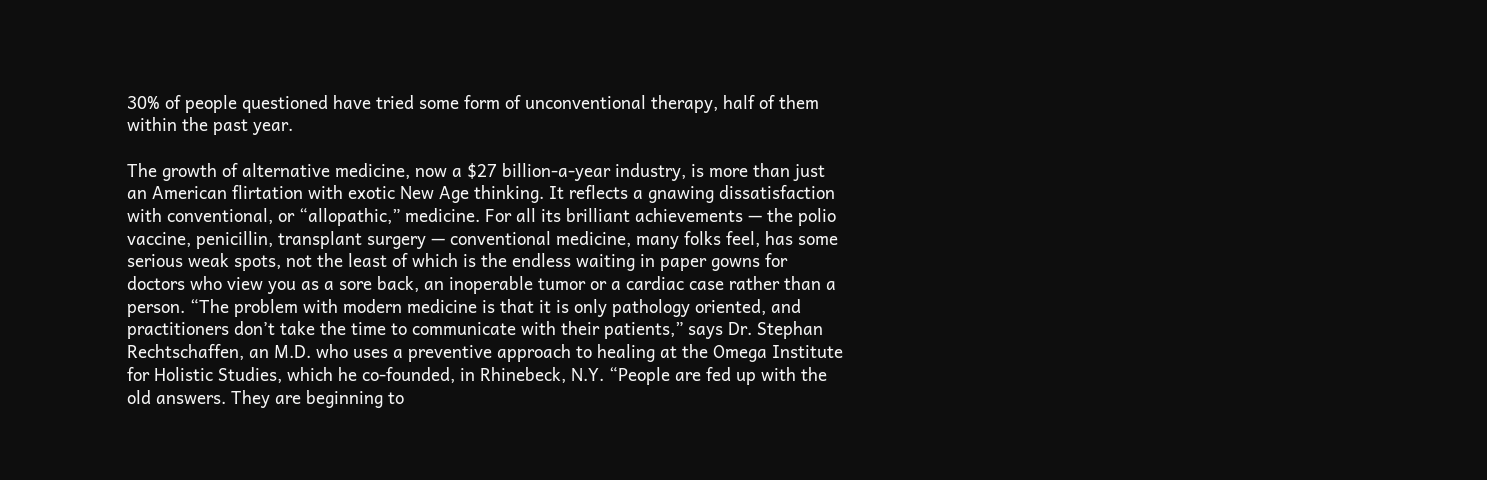30% of people questioned have tried some form of unconventional therapy, half of them within the past year.

The growth of alternative medicine, now a $27 billion-a-year industry, is more than just an American flirtation with exotic New Age thinking. It reflects a gnawing dissatisfaction with conventional, or “allopathic,” medicine. For all its brilliant achievements — the polio vaccine, penicillin, transplant surgery — conventional medicine, many folks feel, has some serious weak spots, not the least of which is the endless waiting in paper gowns for doctors who view you as a sore back, an inoperable tumor or a cardiac case rather than a person. “The problem with modern medicine is that it is only pathology oriented, and practitioners don’t take the time to communicate with their patients,” says Dr. Stephan Rechtschaffen, an M.D. who uses a preventive approach to healing at the Omega Institute for Holistic Studies, which he co-founded, in Rhinebeck, N.Y. “People are fed up with the old answers. They are beginning to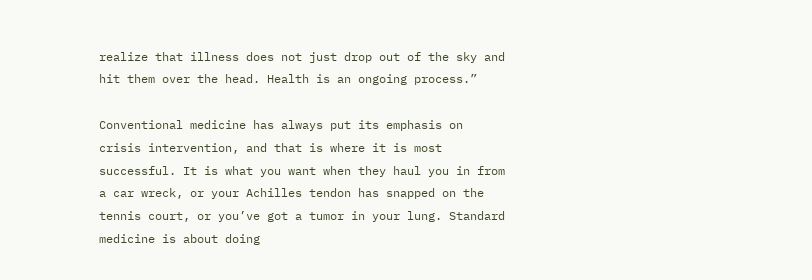realize that illness does not just drop out of the sky and hit them over the head. Health is an ongoing process.”

Conventional medicine has always put its emphasis on crisis intervention, and that is where it is most successful. It is what you want when they haul you in from a car wreck, or your Achilles tendon has snapped on the tennis court, or you’ve got a tumor in your lung. Standard medicine is about doing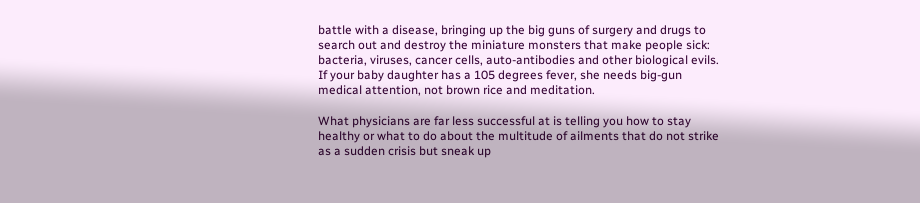battle with a disease, bringing up the big guns of surgery and drugs to search out and destroy the miniature monsters that make people sick: bacteria, viruses, cancer cells, auto-antibodies and other biological evils. If your baby daughter has a 105 degrees fever, she needs big-gun medical attention, not brown rice and meditation.

What physicians are far less successful at is telling you how to stay healthy or what to do about the multitude of ailments that do not strike as a sudden crisis but sneak up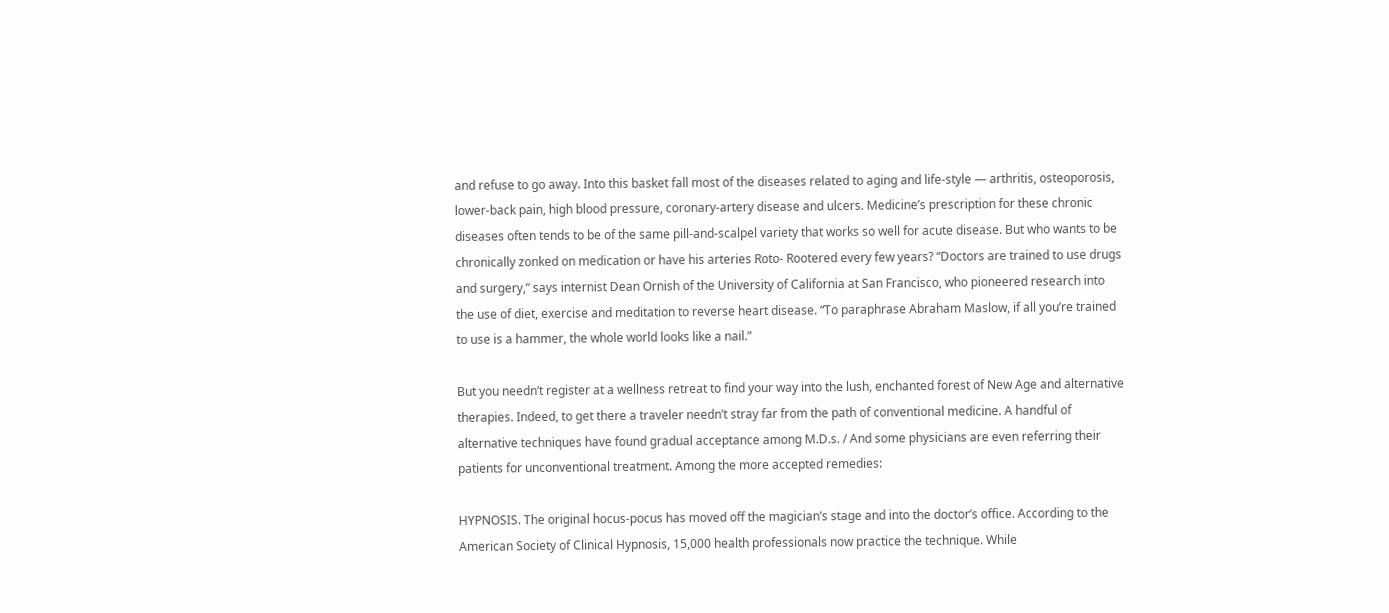and refuse to go away. Into this basket fall most of the diseases related to aging and life-style — arthritis, osteoporosis, lower-back pain, high blood pressure, coronary-artery disease and ulcers. Medicine’s prescription for these chronic diseases often tends to be of the same pill-and-scalpel variety that works so well for acute disease. But who wants to be chronically zonked on medication or have his arteries Roto- Rootered every few years? “Doctors are trained to use drugs and surgery,” says internist Dean Ornish of the University of California at San Francisco, who pioneered research into the use of diet, exercise and meditation to reverse heart disease. “To paraphrase Abraham Maslow, if all you’re trained to use is a hammer, the whole world looks like a nail.”

But you needn’t register at a wellness retreat to find your way into the lush, enchanted forest of New Age and alternative therapies. Indeed, to get there a traveler needn’t stray far from the path of conventional medicine. A handful of alternative techniques have found gradual acceptance among M.D.s. / And some physicians are even referring their patients for unconventional treatment. Among the more accepted remedies:

HYPNOSIS. The original hocus-pocus has moved off the magician’s stage and into the doctor’s office. According to the American Society of Clinical Hypnosis, 15,000 health professionals now practice the technique. While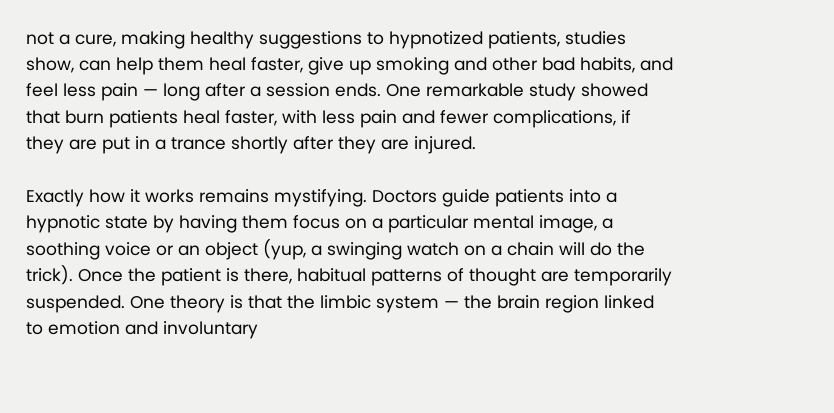not a cure, making healthy suggestions to hypnotized patients, studies show, can help them heal faster, give up smoking and other bad habits, and feel less pain — long after a session ends. One remarkable study showed that burn patients heal faster, with less pain and fewer complications, if they are put in a trance shortly after they are injured.

Exactly how it works remains mystifying. Doctors guide patients into a hypnotic state by having them focus on a particular mental image, a soothing voice or an object (yup, a swinging watch on a chain will do the trick). Once the patient is there, habitual patterns of thought are temporarily suspended. One theory is that the limbic system — the brain region linked to emotion and involuntary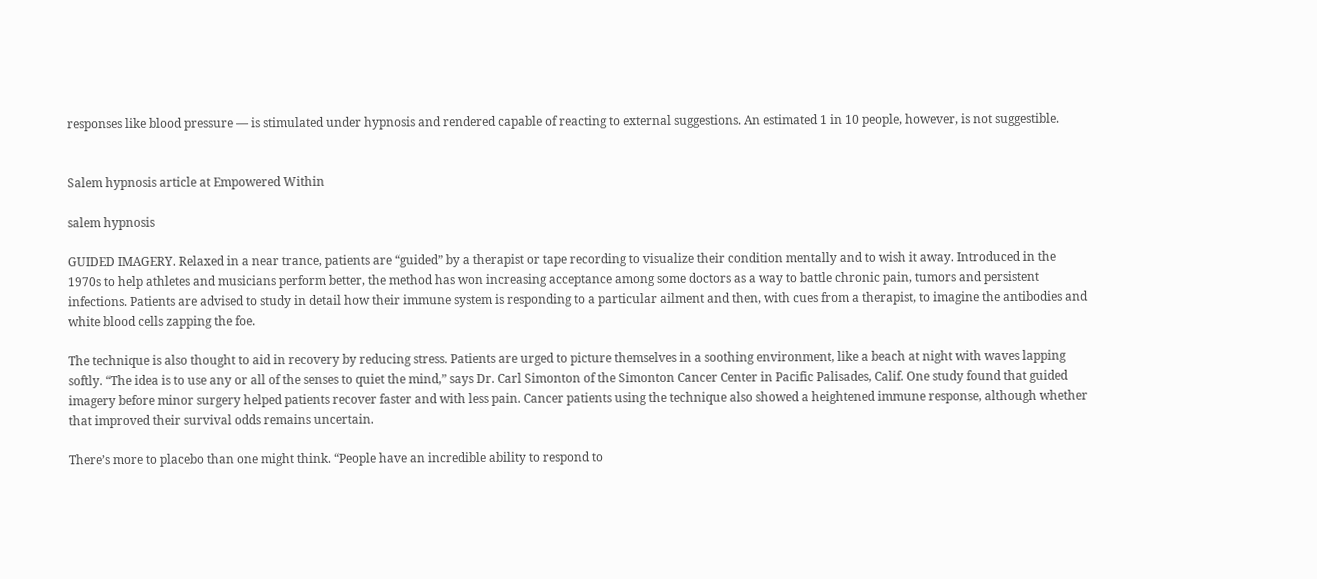responses like blood pressure — is stimulated under hypnosis and rendered capable of reacting to external suggestions. An estimated 1 in 10 people, however, is not suggestible.


Salem hypnosis article at Empowered Within

salem hypnosis

GUIDED IMAGERY. Relaxed in a near trance, patients are “guided” by a therapist or tape recording to visualize their condition mentally and to wish it away. Introduced in the 1970s to help athletes and musicians perform better, the method has won increasing acceptance among some doctors as a way to battle chronic pain, tumors and persistent infections. Patients are advised to study in detail how their immune system is responding to a particular ailment and then, with cues from a therapist, to imagine the antibodies and white blood cells zapping the foe.

The technique is also thought to aid in recovery by reducing stress. Patients are urged to picture themselves in a soothing environment, like a beach at night with waves lapping softly. “The idea is to use any or all of the senses to quiet the mind,” says Dr. Carl Simonton of the Simonton Cancer Center in Pacific Palisades, Calif. One study found that guided imagery before minor surgery helped patients recover faster and with less pain. Cancer patients using the technique also showed a heightened immune response, although whether that improved their survival odds remains uncertain.

There’s more to placebo than one might think. “People have an incredible ability to respond to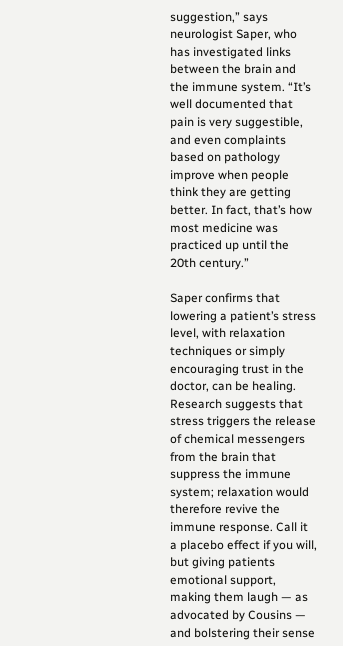suggestion,” says neurologist Saper, who has investigated links between the brain and the immune system. “It’s well documented that pain is very suggestible, and even complaints based on pathology improve when people think they are getting better. In fact, that’s how most medicine was practiced up until the 20th century.”

Saper confirms that lowering a patient’s stress level, with relaxation techniques or simply encouraging trust in the doctor, can be healing. Research suggests that stress triggers the release of chemical messengers from the brain that suppress the immune system; relaxation would therefore revive the immune response. Call it a placebo effect if you will, but giving patients emotional support, making them laugh — as advocated by Cousins — and bolstering their sense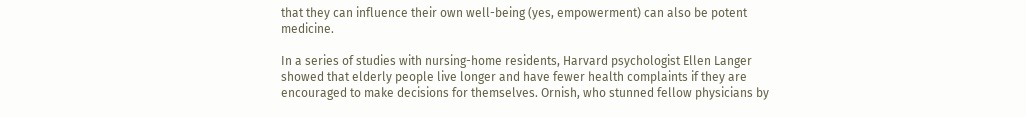that they can influence their own well-being (yes, empowerment) can also be potent medicine.

In a series of studies with nursing-home residents, Harvard psychologist Ellen Langer showed that elderly people live longer and have fewer health complaints if they are encouraged to make decisions for themselves. Ornish, who stunned fellow physicians by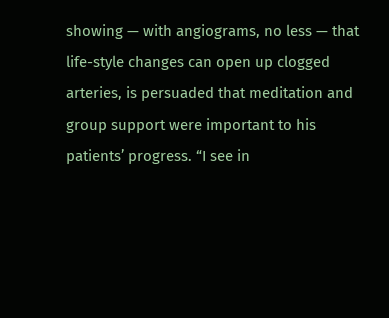showing — with angiograms, no less — that life-style changes can open up clogged arteries, is persuaded that meditation and group support were important to his patients’ progress. “I see in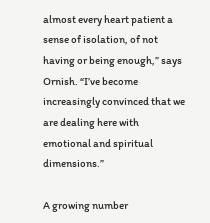almost every heart patient a sense of isolation, of not having or being enough,” says Ornish. “I’ve become increasingly convinced that we are dealing here with emotional and spiritual dimensions.”

A growing number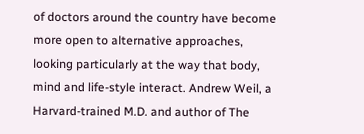of doctors around the country have become more open to alternative approaches, looking particularly at the way that body, mind and life-style interact. Andrew Weil, a Harvard-trained M.D. and author of The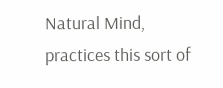Natural Mind, practices this sort of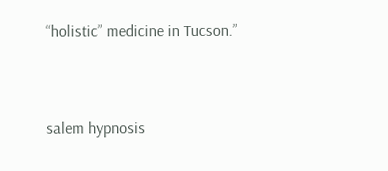“holistic” medicine in Tucson.”


salem hypnosis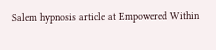Salem hypnosis article at Empowered Within